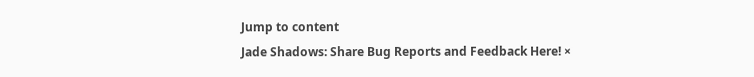Jump to content
Jade Shadows: Share Bug Reports and Feedback Here! ×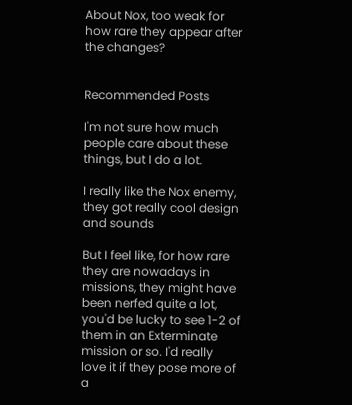About Nox, too weak for how rare they appear after the changes?


Recommended Posts

I'm not sure how much people care about these things, but I do a lot.

I really like the Nox enemy, they got really cool design and sounds

But I feel like, for how rare they are nowadays in missions, they might have been nerfed quite a lot, you'd be lucky to see 1-2 of them in an Exterminate mission or so. I'd really love it if they pose more of a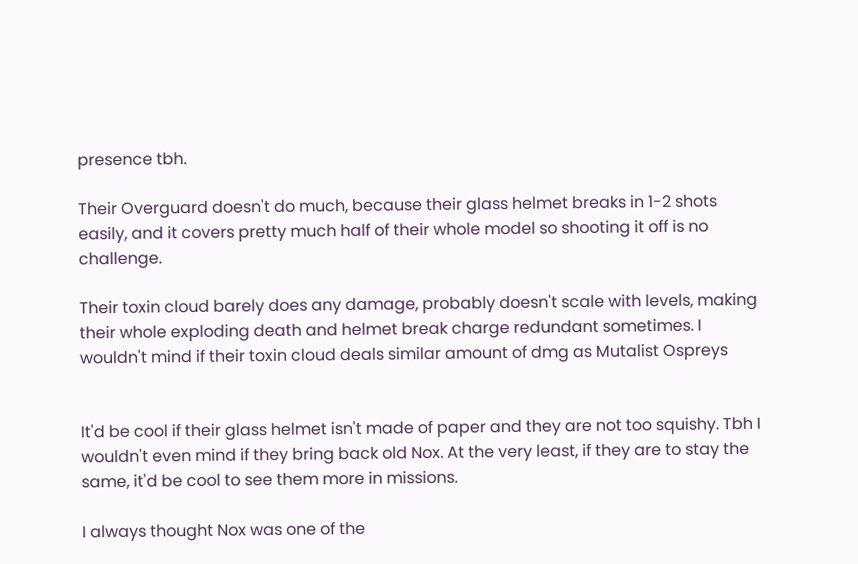presence tbh.

Their Overguard doesn't do much, because their glass helmet breaks in 1-2 shots easily, and it covers pretty much half of their whole model so shooting it off is no challenge.

Their toxin cloud barely does any damage, probably doesn't scale with levels, making their whole exploding death and helmet break charge redundant sometimes. I wouldn't mind if their toxin cloud deals similar amount of dmg as Mutalist Ospreys


It'd be cool if their glass helmet isn't made of paper and they are not too squishy. Tbh I wouldn't even mind if they bring back old Nox. At the very least, if they are to stay the same, it'd be cool to see them more in missions.

I always thought Nox was one of the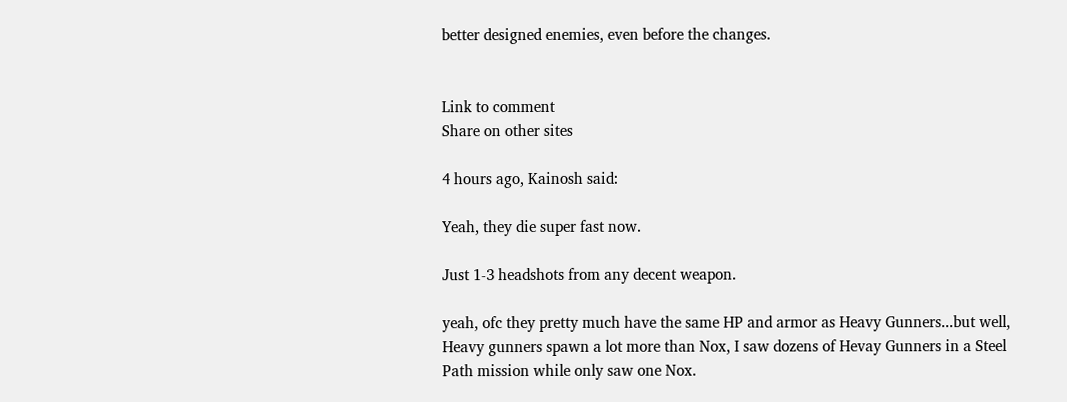better designed enemies, even before the changes.


Link to comment
Share on other sites

4 hours ago, Kainosh said:

Yeah, they die super fast now.

Just 1-3 headshots from any decent weapon.

yeah, ofc they pretty much have the same HP and armor as Heavy Gunners...but well, Heavy gunners spawn a lot more than Nox, I saw dozens of Hevay Gunners in a Steel Path mission while only saw one Nox.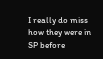I really do miss how they were in SP before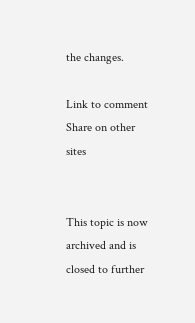the changes.

Link to comment
Share on other sites


This topic is now archived and is closed to further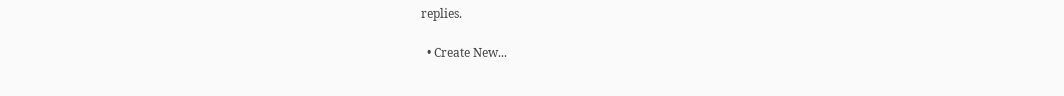replies.

  • Create New...